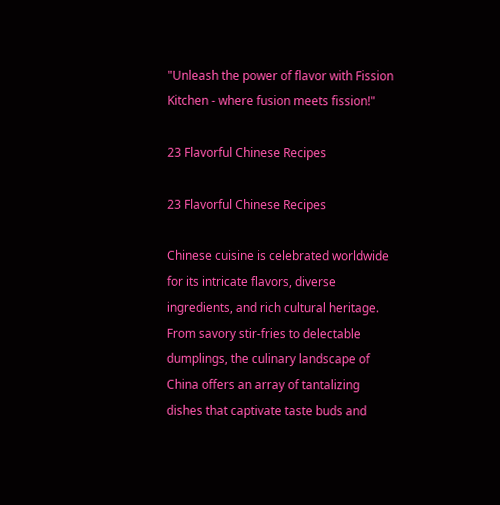"Unleash the power of flavor with Fission Kitchen - where fusion meets fission!"

23 Flavorful Chinese Recipes

23 Flavorful Chinese Recipes

Chinese cuisine is celebrated worldwide for its intricate flavors, diverse ingredients, and rich cultural heritage. From savory stir-fries to delectable dumplings, the culinary landscape of China offers an array of tantalizing dishes that captivate taste buds and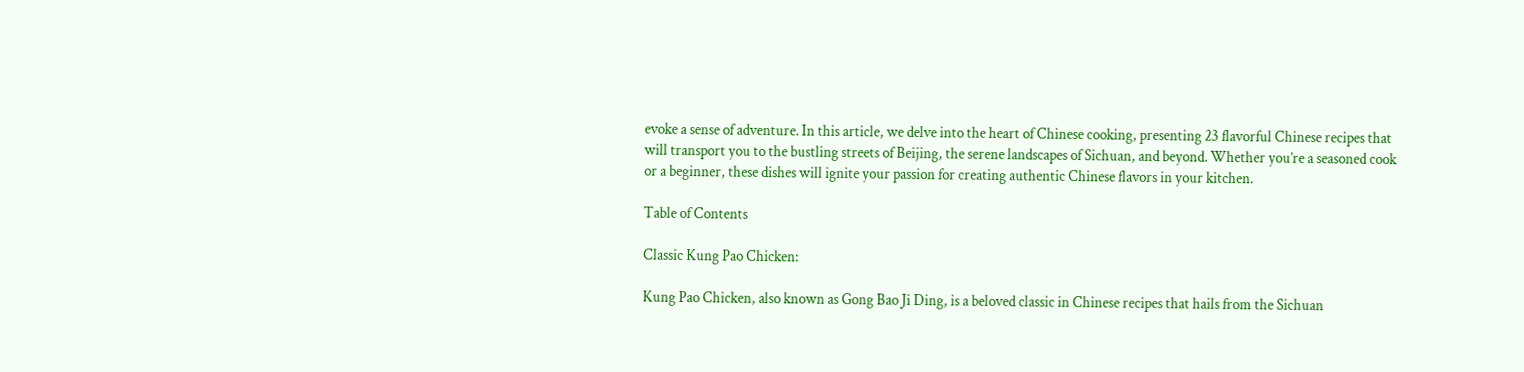evoke a sense of adventure. In this article, we delve into the heart of Chinese cooking, presenting 23 flavorful Chinese recipes that will transport you to the bustling streets of Beijing, the serene landscapes of Sichuan, and beyond. Whether you’re a seasoned cook or a beginner, these dishes will ignite your passion for creating authentic Chinese flavors in your kitchen.

Table of Contents

Classic Kung Pao Chicken:

Kung Pao Chicken, also known as Gong Bao Ji Ding, is a beloved classic in Chinese recipes that hails from the Sichuan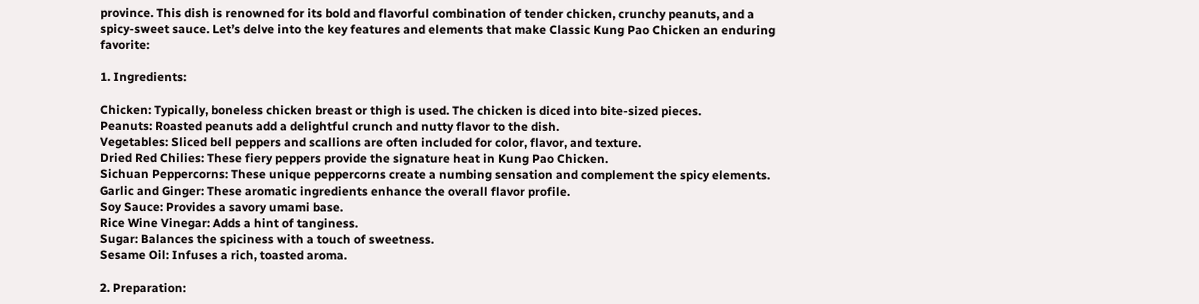province. This dish is renowned for its bold and flavorful combination of tender chicken, crunchy peanuts, and a spicy-sweet sauce. Let’s delve into the key features and elements that make Classic Kung Pao Chicken an enduring favorite:

1. Ingredients:

Chicken: Typically, boneless chicken breast or thigh is used. The chicken is diced into bite-sized pieces.
Peanuts: Roasted peanuts add a delightful crunch and nutty flavor to the dish.
Vegetables: Sliced bell peppers and scallions are often included for color, flavor, and texture.
Dried Red Chilies: These fiery peppers provide the signature heat in Kung Pao Chicken.
Sichuan Peppercorns: These unique peppercorns create a numbing sensation and complement the spicy elements.
Garlic and Ginger: These aromatic ingredients enhance the overall flavor profile.
Soy Sauce: Provides a savory umami base.
Rice Wine Vinegar: Adds a hint of tanginess.
Sugar: Balances the spiciness with a touch of sweetness.
Sesame Oil: Infuses a rich, toasted aroma.

2. Preparation: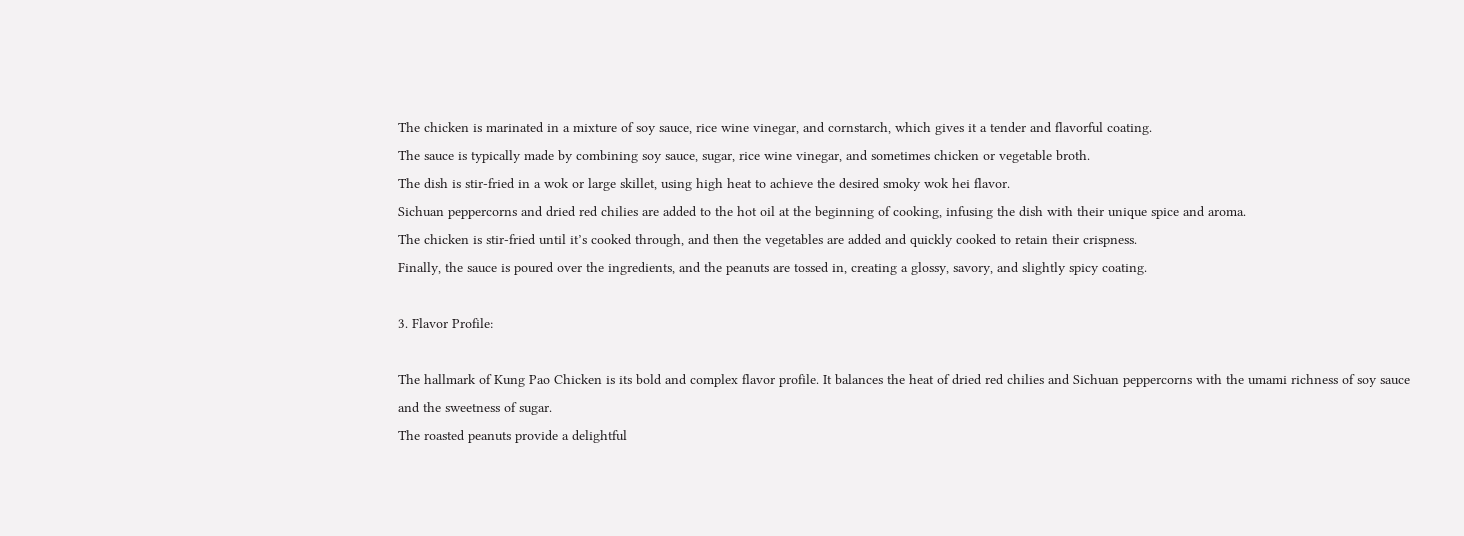The chicken is marinated in a mixture of soy sauce, rice wine vinegar, and cornstarch, which gives it a tender and flavorful coating.
The sauce is typically made by combining soy sauce, sugar, rice wine vinegar, and sometimes chicken or vegetable broth.
The dish is stir-fried in a wok or large skillet, using high heat to achieve the desired smoky wok hei flavor.
Sichuan peppercorns and dried red chilies are added to the hot oil at the beginning of cooking, infusing the dish with their unique spice and aroma.
The chicken is stir-fried until it’s cooked through, and then the vegetables are added and quickly cooked to retain their crispness.
Finally, the sauce is poured over the ingredients, and the peanuts are tossed in, creating a glossy, savory, and slightly spicy coating.

3. Flavor Profile:

The hallmark of Kung Pao Chicken is its bold and complex flavor profile. It balances the heat of dried red chilies and Sichuan peppercorns with the umami richness of soy sauce and the sweetness of sugar.
The roasted peanuts provide a delightful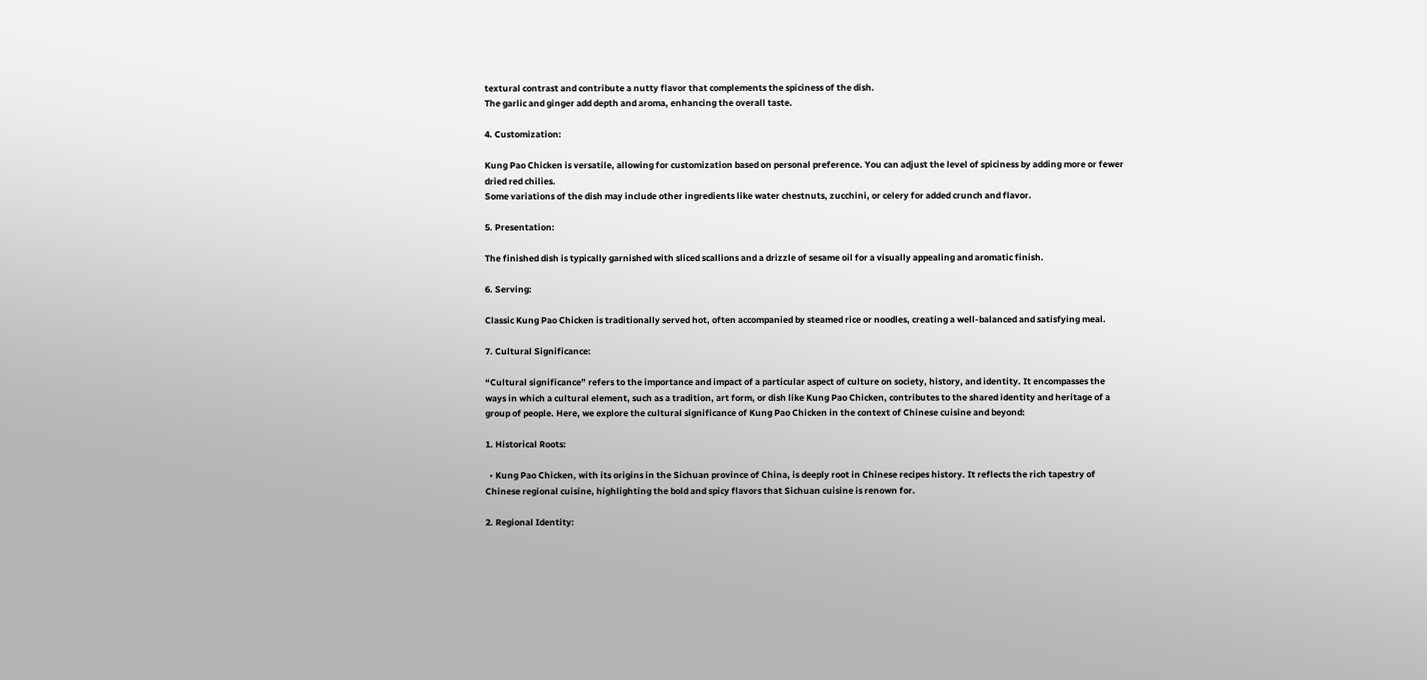textural contrast and contribute a nutty flavor that complements the spiciness of the dish.
The garlic and ginger add depth and aroma, enhancing the overall taste.

4. Customization:

Kung Pao Chicken is versatile, allowing for customization based on personal preference. You can adjust the level of spiciness by adding more or fewer dried red chilies.
Some variations of the dish may include other ingredients like water chestnuts, zucchini, or celery for added crunch and flavor.

5. Presentation:

The finished dish is typically garnished with sliced scallions and a drizzle of sesame oil for a visually appealing and aromatic finish.

6. Serving:

Classic Kung Pao Chicken is traditionally served hot, often accompanied by steamed rice or noodles, creating a well-balanced and satisfying meal.

7. Cultural Significance:

“Cultural significance” refers to the importance and impact of a particular aspect of culture on society, history, and identity. It encompasses the ways in which a cultural element, such as a tradition, art form, or dish like Kung Pao Chicken, contributes to the shared identity and heritage of a group of people. Here, we explore the cultural significance of Kung Pao Chicken in the context of Chinese cuisine and beyond:

1. Historical Roots:

  • Kung Pao Chicken, with its origins in the Sichuan province of China, is deeply root in Chinese recipes history. It reflects the rich tapestry of Chinese regional cuisine, highlighting the bold and spicy flavors that Sichuan cuisine is renown for.

2. Regional Identity: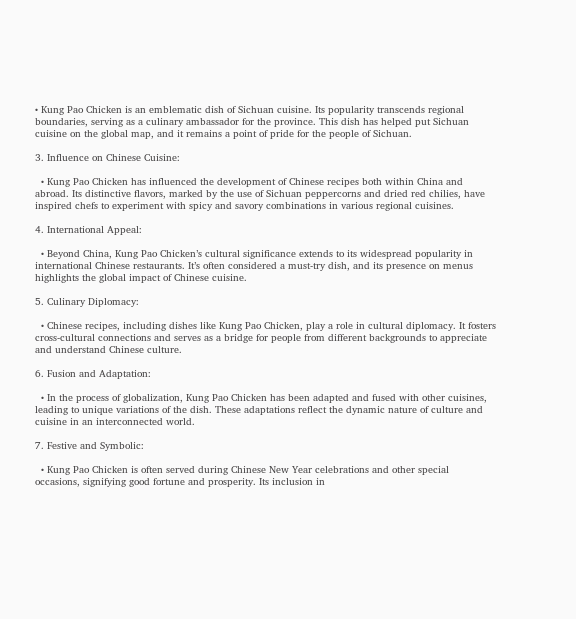• Kung Pao Chicken is an emblematic dish of Sichuan cuisine. Its popularity transcends regional boundaries, serving as a culinary ambassador for the province. This dish has helped put Sichuan cuisine on the global map, and it remains a point of pride for the people of Sichuan.

3. Influence on Chinese Cuisine:

  • Kung Pao Chicken has influenced the development of Chinese recipes both within China and abroad. Its distinctive flavors, marked by the use of Sichuan peppercorns and dried red chilies, have inspired chefs to experiment with spicy and savory combinations in various regional cuisines.

4. International Appeal:

  • Beyond China, Kung Pao Chicken’s cultural significance extends to its widespread popularity in international Chinese restaurants. It’s often considered a must-try dish, and its presence on menus highlights the global impact of Chinese cuisine.

5. Culinary Diplomacy:

  • Chinese recipes, including dishes like Kung Pao Chicken, play a role in cultural diplomacy. It fosters cross-cultural connections and serves as a bridge for people from different backgrounds to appreciate and understand Chinese culture.

6. Fusion and Adaptation:

  • In the process of globalization, Kung Pao Chicken has been adapted and fused with other cuisines, leading to unique variations of the dish. These adaptations reflect the dynamic nature of culture and cuisine in an interconnected world.

7. Festive and Symbolic:

  • Kung Pao Chicken is often served during Chinese New Year celebrations and other special occasions, signifying good fortune and prosperity. Its inclusion in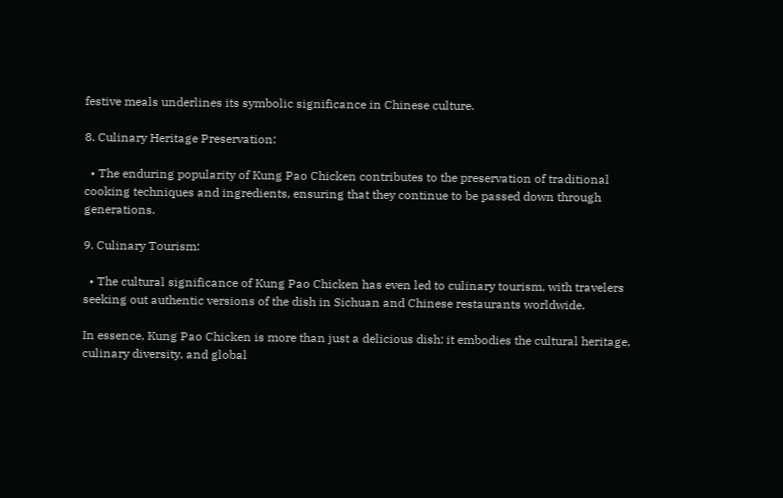festive meals underlines its symbolic significance in Chinese culture.

8. Culinary Heritage Preservation:

  • The enduring popularity of Kung Pao Chicken contributes to the preservation of traditional cooking techniques and ingredients, ensuring that they continue to be passed down through generations.

9. Culinary Tourism:

  • The cultural significance of Kung Pao Chicken has even led to culinary tourism, with travelers seeking out authentic versions of the dish in Sichuan and Chinese restaurants worldwide.

In essence, Kung Pao Chicken is more than just a delicious dish; it embodies the cultural heritage, culinary diversity, and global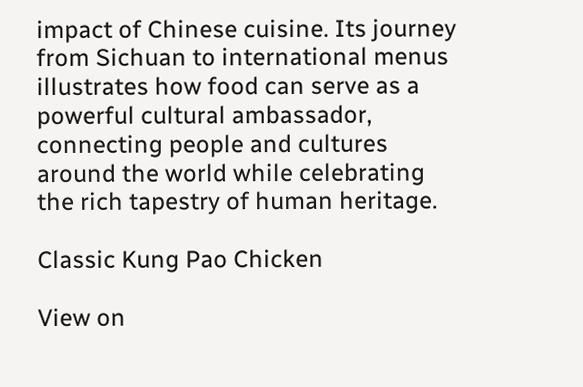impact of Chinese cuisine. Its journey from Sichuan to international menus illustrates how food can serve as a powerful cultural ambassador, connecting people and cultures around the world while celebrating the rich tapestry of human heritage.

Classic Kung Pao Chicken

View on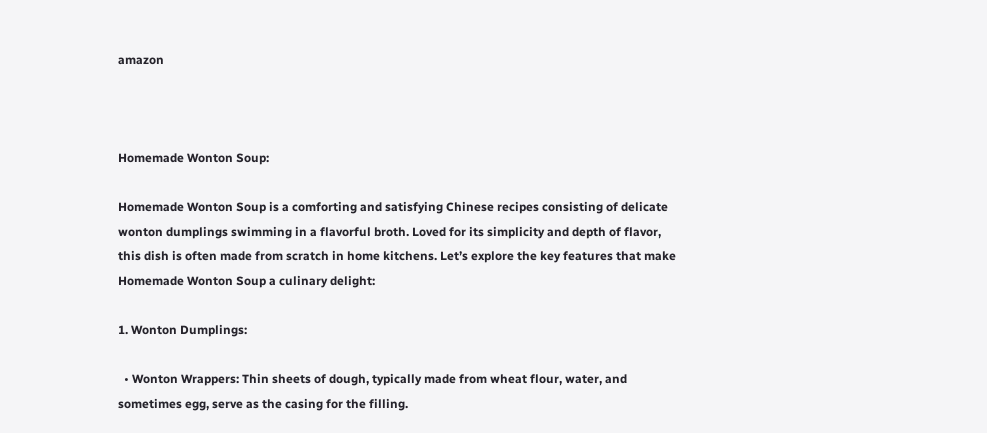amazon



Homemade Wonton Soup:

Homemade Wonton Soup is a comforting and satisfying Chinese recipes consisting of delicate wonton dumplings swimming in a flavorful broth. Loved for its simplicity and depth of flavor, this dish is often made from scratch in home kitchens. Let’s explore the key features that make Homemade Wonton Soup a culinary delight:

1. Wonton Dumplings:

  • Wonton Wrappers: Thin sheets of dough, typically made from wheat flour, water, and sometimes egg, serve as the casing for the filling.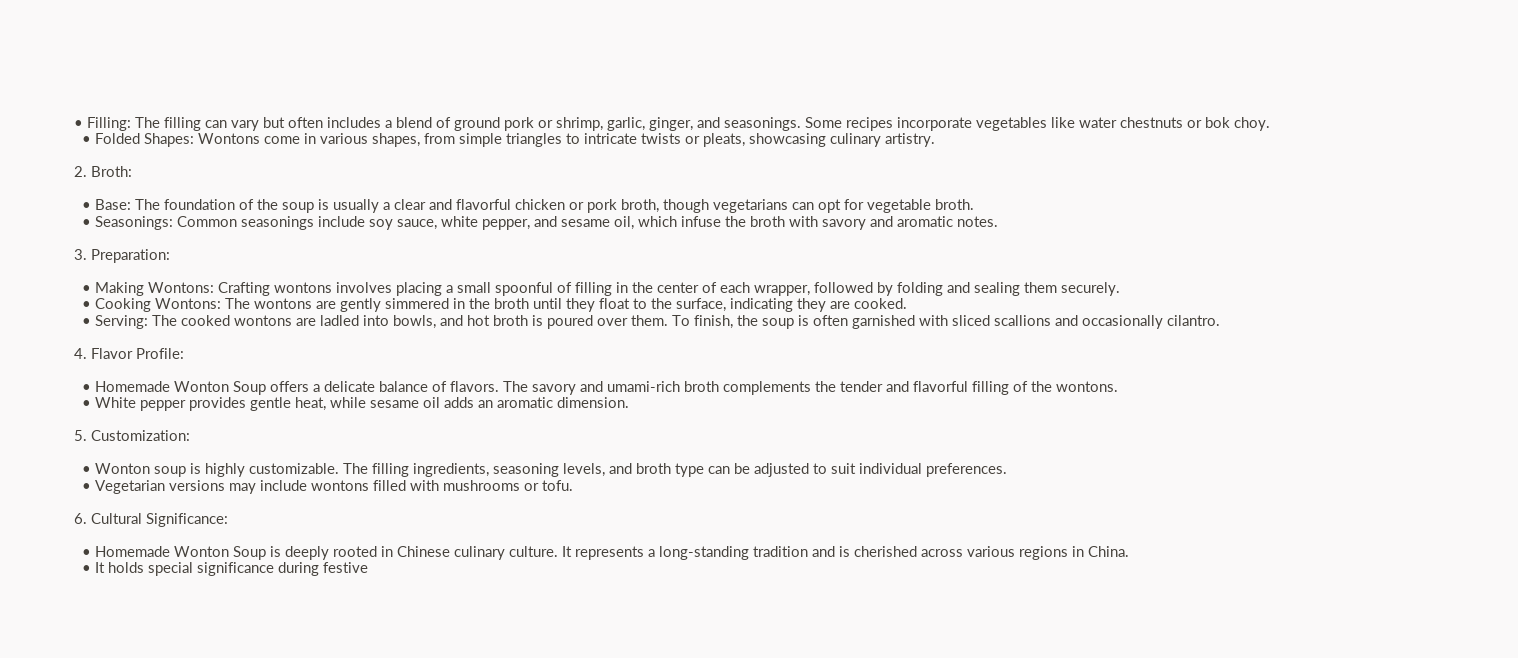• Filling: The filling can vary but often includes a blend of ground pork or shrimp, garlic, ginger, and seasonings. Some recipes incorporate vegetables like water chestnuts or bok choy.
  • Folded Shapes: Wontons come in various shapes, from simple triangles to intricate twists or pleats, showcasing culinary artistry.

2. Broth:

  • Base: The foundation of the soup is usually a clear and flavorful chicken or pork broth, though vegetarians can opt for vegetable broth.
  • Seasonings: Common seasonings include soy sauce, white pepper, and sesame oil, which infuse the broth with savory and aromatic notes.

3. Preparation:

  • Making Wontons: Crafting wontons involves placing a small spoonful of filling in the center of each wrapper, followed by folding and sealing them securely.
  • Cooking Wontons: The wontons are gently simmered in the broth until they float to the surface, indicating they are cooked.
  • Serving: The cooked wontons are ladled into bowls, and hot broth is poured over them. To finish, the soup is often garnished with sliced scallions and occasionally cilantro.

4. Flavor Profile:

  • Homemade Wonton Soup offers a delicate balance of flavors. The savory and umami-rich broth complements the tender and flavorful filling of the wontons.
  • White pepper provides gentle heat, while sesame oil adds an aromatic dimension.

5. Customization:

  • Wonton soup is highly customizable. The filling ingredients, seasoning levels, and broth type can be adjusted to suit individual preferences.
  • Vegetarian versions may include wontons filled with mushrooms or tofu.

6. Cultural Significance:

  • Homemade Wonton Soup is deeply rooted in Chinese culinary culture. It represents a long-standing tradition and is cherished across various regions in China.
  • It holds special significance during festive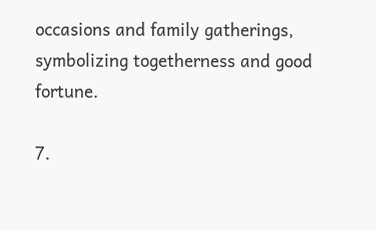occasions and family gatherings, symbolizing togetherness and good fortune.

7.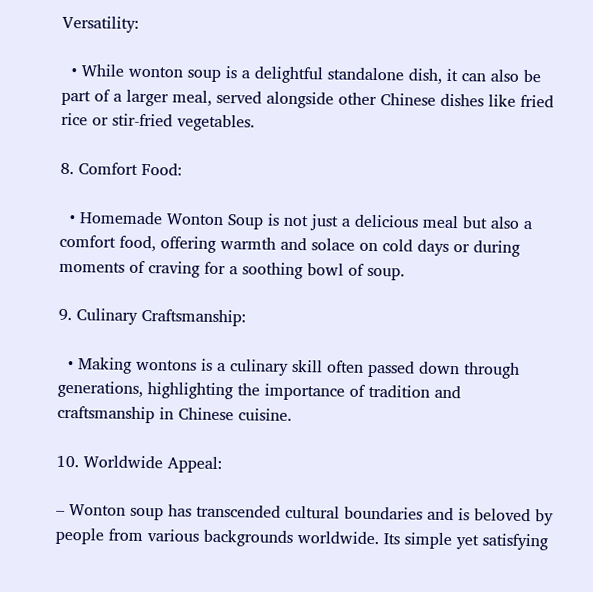Versatility:

  • While wonton soup is a delightful standalone dish, it can also be part of a larger meal, served alongside other Chinese dishes like fried rice or stir-fried vegetables.

8. Comfort Food:

  • Homemade Wonton Soup is not just a delicious meal but also a comfort food, offering warmth and solace on cold days or during moments of craving for a soothing bowl of soup.

9. Culinary Craftsmanship:

  • Making wontons is a culinary skill often passed down through generations, highlighting the importance of tradition and craftsmanship in Chinese cuisine.

10. Worldwide Appeal:

– Wonton soup has transcended cultural boundaries and is beloved by people from various backgrounds worldwide. Its simple yet satisfying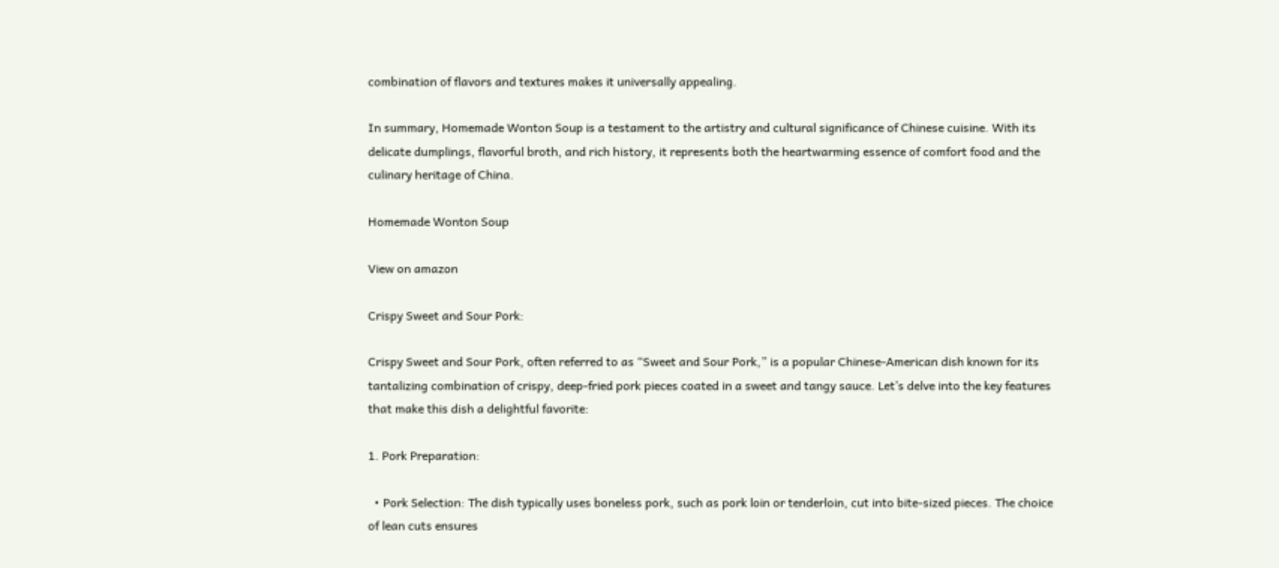combination of flavors and textures makes it universally appealing.

In summary, Homemade Wonton Soup is a testament to the artistry and cultural significance of Chinese cuisine. With its delicate dumplings, flavorful broth, and rich history, it represents both the heartwarming essence of comfort food and the culinary heritage of China.

Homemade Wonton Soup

View on amazon

Crispy Sweet and Sour Pork:

Crispy Sweet and Sour Pork, often referred to as “Sweet and Sour Pork,” is a popular Chinese-American dish known for its tantalizing combination of crispy, deep-fried pork pieces coated in a sweet and tangy sauce. Let’s delve into the key features that make this dish a delightful favorite:

1. Pork Preparation:

  • Pork Selection: The dish typically uses boneless pork, such as pork loin or tenderloin, cut into bite-sized pieces. The choice of lean cuts ensures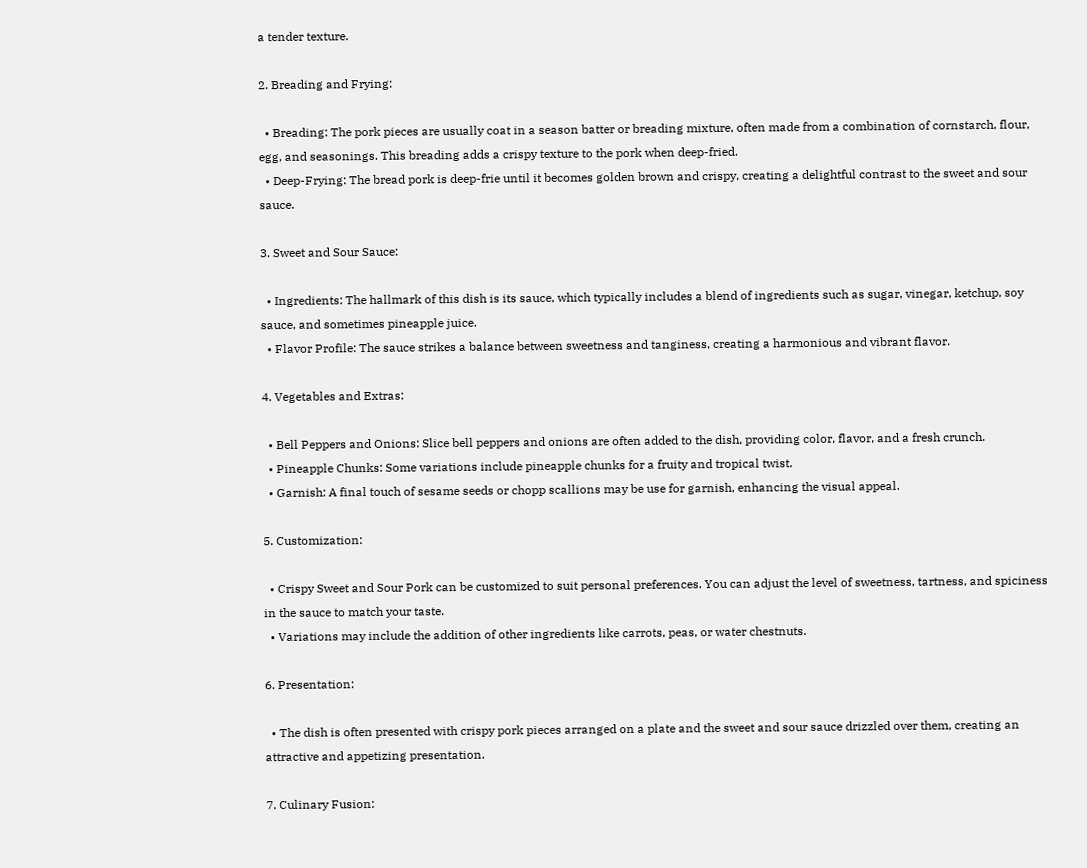a tender texture.

2. Breading and Frying:

  • Breading: The pork pieces are usually coat in a season batter or breading mixture, often made from a combination of cornstarch, flour, egg, and seasonings. This breading adds a crispy texture to the pork when deep-fried.
  • Deep-Frying: The bread pork is deep-frie until it becomes golden brown and crispy, creating a delightful contrast to the sweet and sour sauce.

3. Sweet and Sour Sauce:

  • Ingredients: The hallmark of this dish is its sauce, which typically includes a blend of ingredients such as sugar, vinegar, ketchup, soy sauce, and sometimes pineapple juice.
  • Flavor Profile: The sauce strikes a balance between sweetness and tanginess, creating a harmonious and vibrant flavor.

4. Vegetables and Extras:

  • Bell Peppers and Onions: Slice bell peppers and onions are often added to the dish, providing color, flavor, and a fresh crunch.
  • Pineapple Chunks: Some variations include pineapple chunks for a fruity and tropical twist.
  • Garnish: A final touch of sesame seeds or chopp scallions may be use for garnish, enhancing the visual appeal.

5. Customization:

  • Crispy Sweet and Sour Pork can be customized to suit personal preferences. You can adjust the level of sweetness, tartness, and spiciness in the sauce to match your taste.
  • Variations may include the addition of other ingredients like carrots, peas, or water chestnuts.

6. Presentation:

  • The dish is often presented with crispy pork pieces arranged on a plate and the sweet and sour sauce drizzled over them, creating an attractive and appetizing presentation.

7. Culinary Fusion: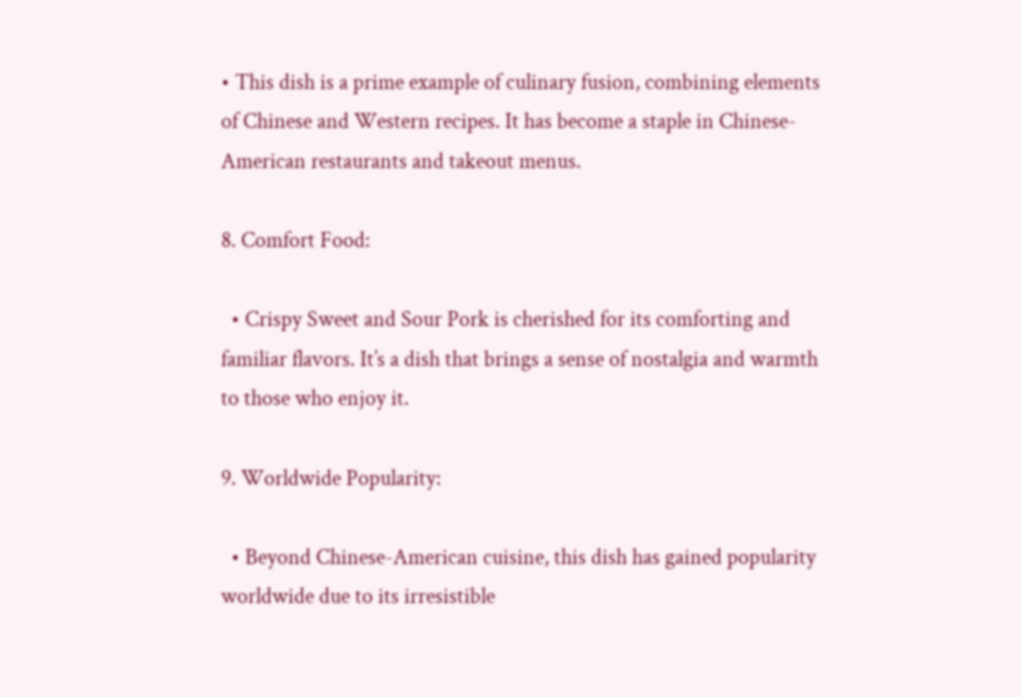• This dish is a prime example of culinary fusion, combining elements of Chinese and Western recipes. It has become a staple in Chinese-American restaurants and takeout menus.

8. Comfort Food:

  • Crispy Sweet and Sour Pork is cherished for its comforting and familiar flavors. It’s a dish that brings a sense of nostalgia and warmth to those who enjoy it.

9. Worldwide Popularity:

  • Beyond Chinese-American cuisine, this dish has gained popularity worldwide due to its irresistible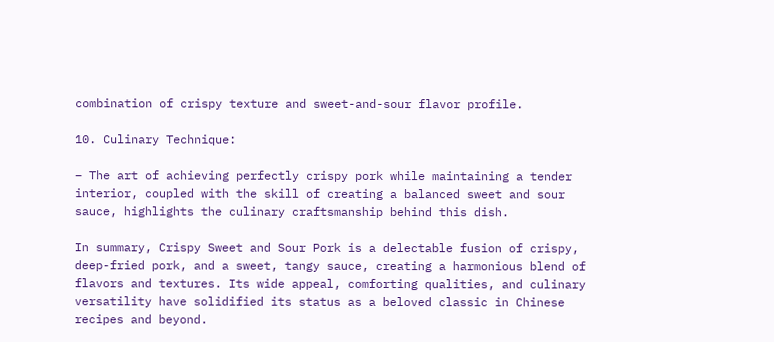combination of crispy texture and sweet-and-sour flavor profile.

10. Culinary Technique:

– The art of achieving perfectly crispy pork while maintaining a tender interior, coupled with the skill of creating a balanced sweet and sour sauce, highlights the culinary craftsmanship behind this dish.

In summary, Crispy Sweet and Sour Pork is a delectable fusion of crispy, deep-fried pork, and a sweet, tangy sauce, creating a harmonious blend of flavors and textures. Its wide appeal, comforting qualities, and culinary versatility have solidified its status as a beloved classic in Chinese recipes and beyond.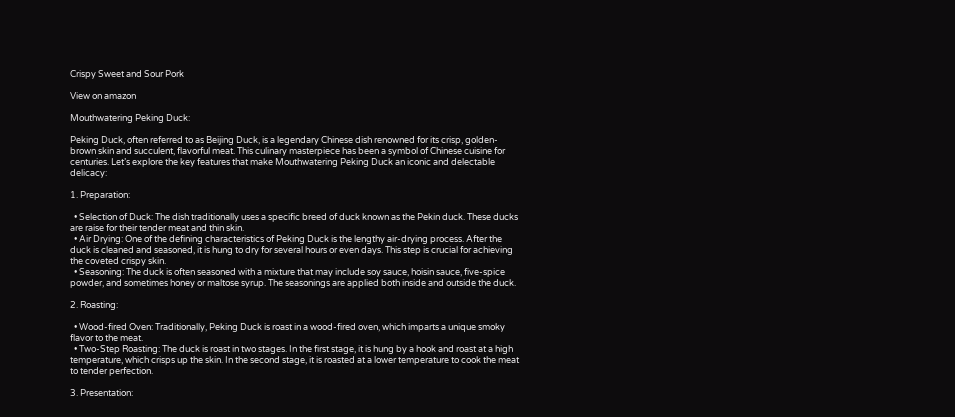Crispy Sweet and Sour Pork

View on amazon

Mouthwatering Peking Duck:

Peking Duck, often referred to as Beijing Duck, is a legendary Chinese dish renowned for its crisp, golden-brown skin and succulent, flavorful meat. This culinary masterpiece has been a symbol of Chinese cuisine for centuries. Let’s explore the key features that make Mouthwatering Peking Duck an iconic and delectable delicacy:

1. Preparation:

  • Selection of Duck: The dish traditionally uses a specific breed of duck known as the Pekin duck. These ducks are raise for their tender meat and thin skin.
  • Air Drying: One of the defining characteristics of Peking Duck is the lengthy air-drying process. After the duck is cleaned and seasoned, it is hung to dry for several hours or even days. This step is crucial for achieving the coveted crispy skin.
  • Seasoning: The duck is often seasoned with a mixture that may include soy sauce, hoisin sauce, five-spice powder, and sometimes honey or maltose syrup. The seasonings are applied both inside and outside the duck.

2. Roasting:

  • Wood-fired Oven: Traditionally, Peking Duck is roast in a wood-fired oven, which imparts a unique smoky flavor to the meat.
  • Two-Step Roasting: The duck is roast in two stages. In the first stage, it is hung by a hook and roast at a high temperature, which crisps up the skin. In the second stage, it is roasted at a lower temperature to cook the meat to tender perfection.

3. Presentation: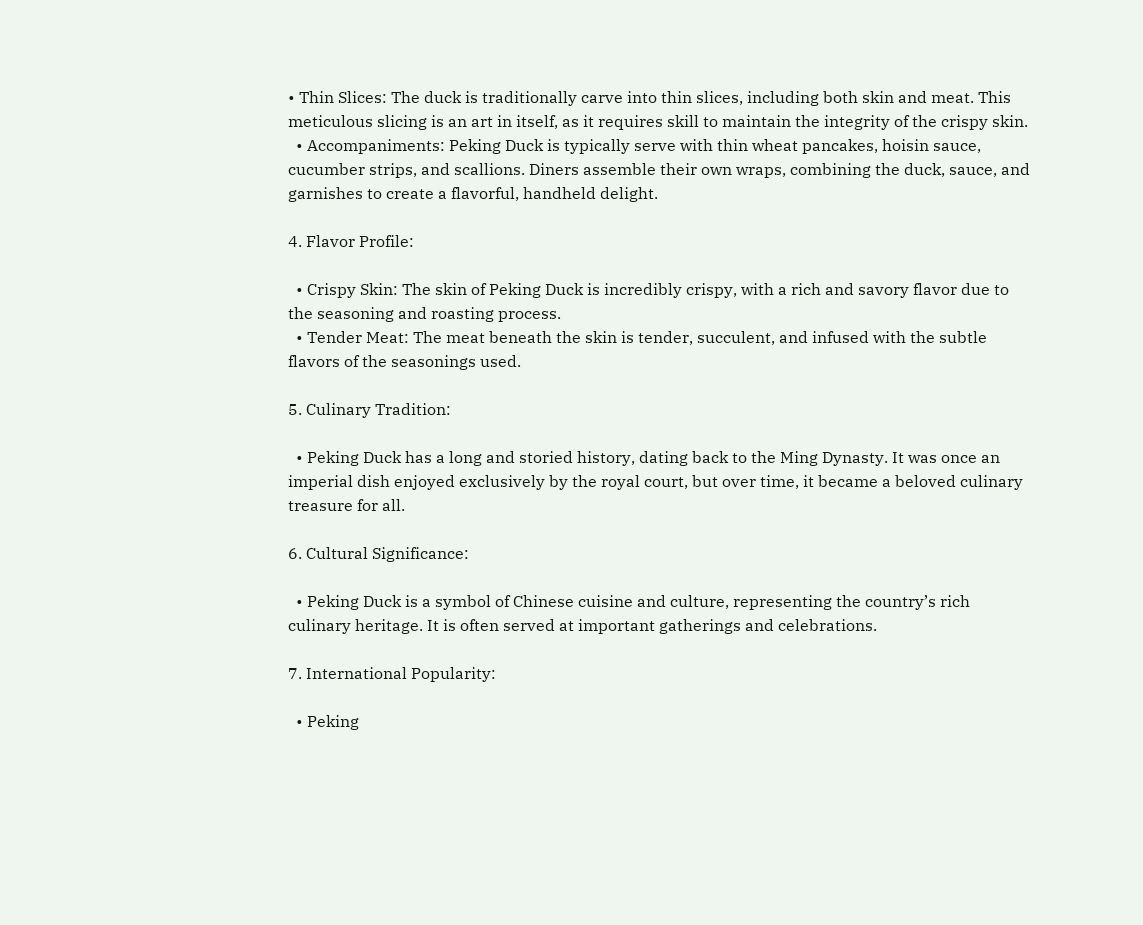• Thin Slices: The duck is traditionally carve into thin slices, including both skin and meat. This meticulous slicing is an art in itself, as it requires skill to maintain the integrity of the crispy skin.
  • Accompaniments: Peking Duck is typically serve with thin wheat pancakes, hoisin sauce, cucumber strips, and scallions. Diners assemble their own wraps, combining the duck, sauce, and garnishes to create a flavorful, handheld delight.

4. Flavor Profile:

  • Crispy Skin: The skin of Peking Duck is incredibly crispy, with a rich and savory flavor due to the seasoning and roasting process.
  • Tender Meat: The meat beneath the skin is tender, succulent, and infused with the subtle flavors of the seasonings used.

5. Culinary Tradition:

  • Peking Duck has a long and storied history, dating back to the Ming Dynasty. It was once an imperial dish enjoyed exclusively by the royal court, but over time, it became a beloved culinary treasure for all.

6. Cultural Significance:

  • Peking Duck is a symbol of Chinese cuisine and culture, representing the country’s rich culinary heritage. It is often served at important gatherings and celebrations.

7. International Popularity:

  • Peking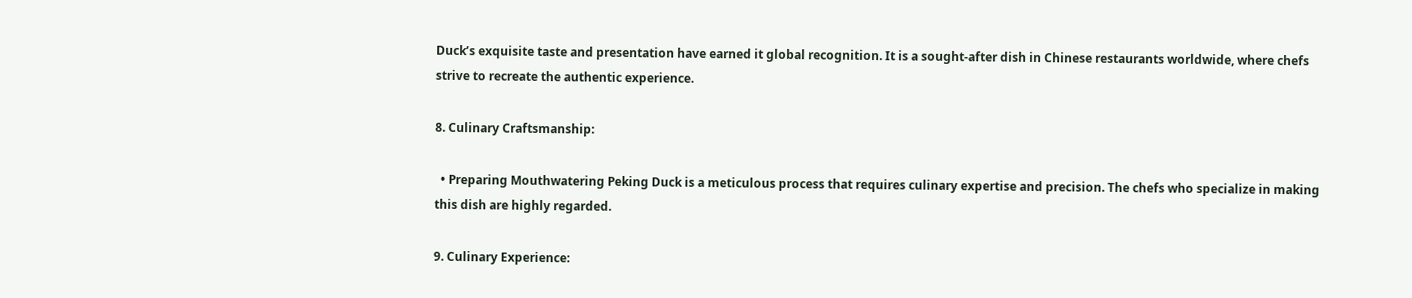Duck’s exquisite taste and presentation have earned it global recognition. It is a sought-after dish in Chinese restaurants worldwide, where chefs strive to recreate the authentic experience.

8. Culinary Craftsmanship:

  • Preparing Mouthwatering Peking Duck is a meticulous process that requires culinary expertise and precision. The chefs who specialize in making this dish are highly regarded.

9. Culinary Experience: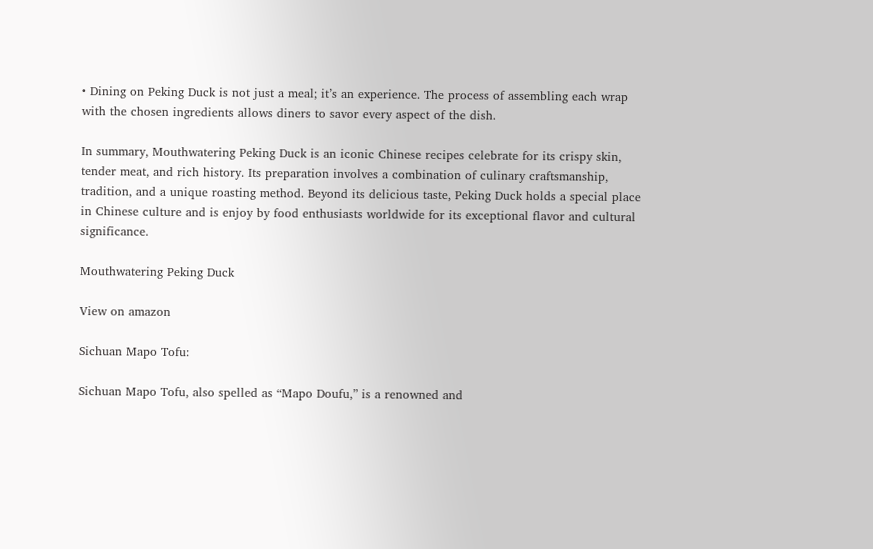• Dining on Peking Duck is not just a meal; it’s an experience. The process of assembling each wrap with the chosen ingredients allows diners to savor every aspect of the dish.

In summary, Mouthwatering Peking Duck is an iconic Chinese recipes celebrate for its crispy skin, tender meat, and rich history. Its preparation involves a combination of culinary craftsmanship, tradition, and a unique roasting method. Beyond its delicious taste, Peking Duck holds a special place in Chinese culture and is enjoy by food enthusiasts worldwide for its exceptional flavor and cultural significance.

Mouthwatering Peking Duck

View on amazon

Sichuan Mapo Tofu:

Sichuan Mapo Tofu, also spelled as “Mapo Doufu,” is a renowned and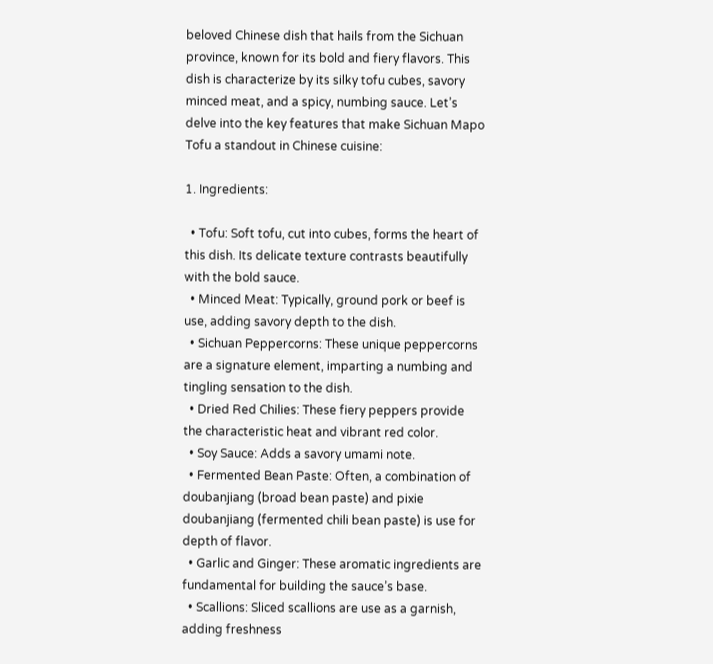beloved Chinese dish that hails from the Sichuan province, known for its bold and fiery flavors. This dish is characterize by its silky tofu cubes, savory minced meat, and a spicy, numbing sauce. Let’s delve into the key features that make Sichuan Mapo Tofu a standout in Chinese cuisine:

1. Ingredients:

  • Tofu: Soft tofu, cut into cubes, forms the heart of this dish. Its delicate texture contrasts beautifully with the bold sauce.
  • Minced Meat: Typically, ground pork or beef is use, adding savory depth to the dish.
  • Sichuan Peppercorns: These unique peppercorns are a signature element, imparting a numbing and tingling sensation to the dish.
  • Dried Red Chilies: These fiery peppers provide the characteristic heat and vibrant red color.
  • Soy Sauce: Adds a savory umami note.
  • Fermented Bean Paste: Often, a combination of doubanjiang (broad bean paste) and pixie doubanjiang (fermented chili bean paste) is use for depth of flavor.
  • Garlic and Ginger: These aromatic ingredients are fundamental for building the sauce’s base.
  • Scallions: Sliced scallions are use as a garnish, adding freshness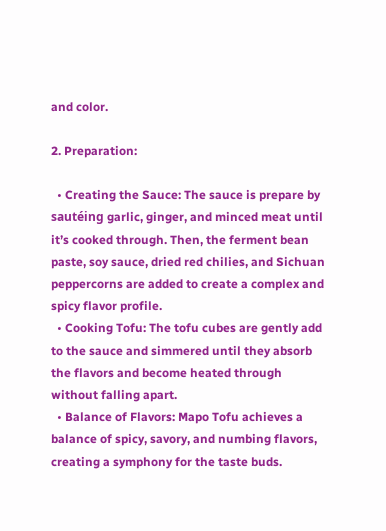and color.

2. Preparation:

  • Creating the Sauce: The sauce is prepare by sautéing garlic, ginger, and minced meat until it’s cooked through. Then, the ferment bean paste, soy sauce, dried red chilies, and Sichuan peppercorns are added to create a complex and spicy flavor profile.
  • Cooking Tofu: The tofu cubes are gently add to the sauce and simmered until they absorb the flavors and become heated through without falling apart.
  • Balance of Flavors: Mapo Tofu achieves a balance of spicy, savory, and numbing flavors, creating a symphony for the taste buds.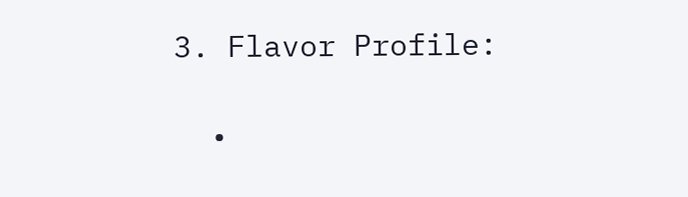3. Flavor Profile:

  •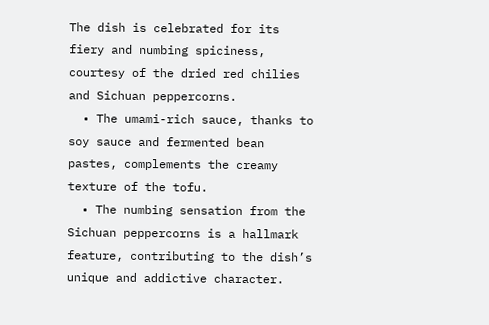The dish is celebrated for its fiery and numbing spiciness, courtesy of the dried red chilies and Sichuan peppercorns.
  • The umami-rich sauce, thanks to soy sauce and fermented bean pastes, complements the creamy texture of the tofu.
  • The numbing sensation from the Sichuan peppercorns is a hallmark feature, contributing to the dish’s unique and addictive character.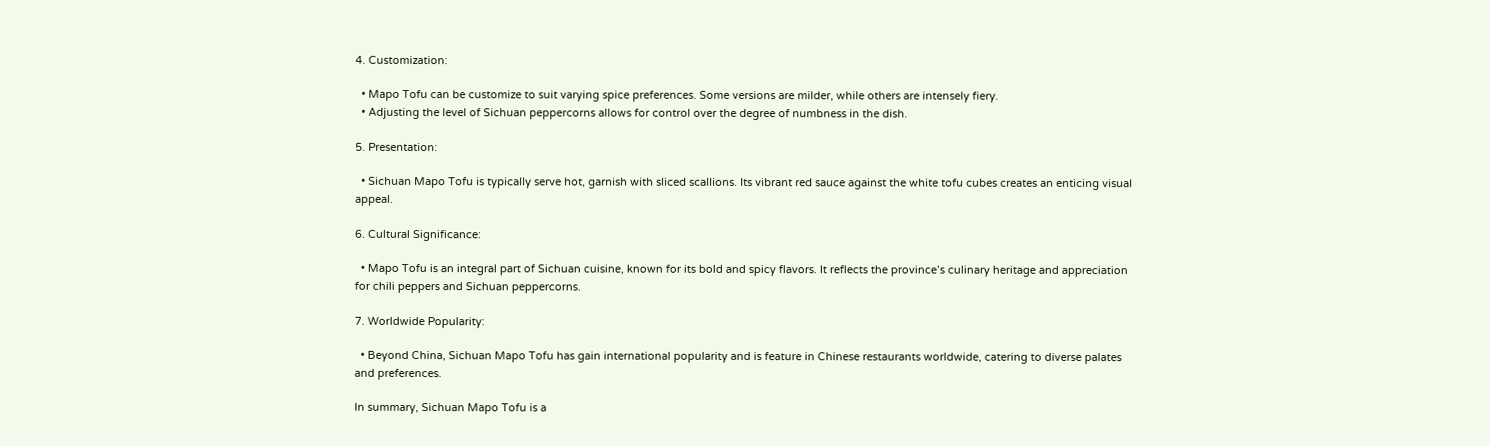4. Customization:

  • Mapo Tofu can be customize to suit varying spice preferences. Some versions are milder, while others are intensely fiery.
  • Adjusting the level of Sichuan peppercorns allows for control over the degree of numbness in the dish.

5. Presentation:

  • Sichuan Mapo Tofu is typically serve hot, garnish with sliced scallions. Its vibrant red sauce against the white tofu cubes creates an enticing visual appeal.

6. Cultural Significance:

  • Mapo Tofu is an integral part of Sichuan cuisine, known for its bold and spicy flavors. It reflects the province’s culinary heritage and appreciation for chili peppers and Sichuan peppercorns.

7. Worldwide Popularity:

  • Beyond China, Sichuan Mapo Tofu has gain international popularity and is feature in Chinese restaurants worldwide, catering to diverse palates and preferences.

In summary, Sichuan Mapo Tofu is a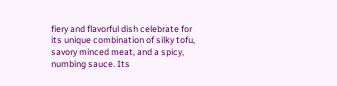fiery and flavorful dish celebrate for its unique combination of silky tofu, savory minced meat, and a spicy, numbing sauce. Its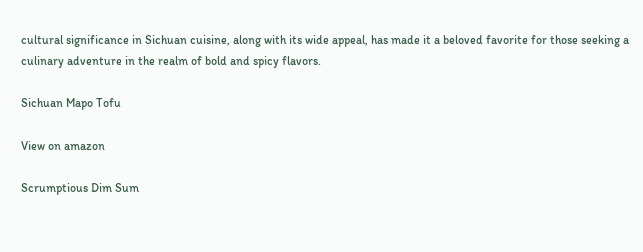cultural significance in Sichuan cuisine, along with its wide appeal, has made it a beloved favorite for those seeking a culinary adventure in the realm of bold and spicy flavors.

Sichuan Mapo Tofu

View on amazon

Scrumptious Dim Sum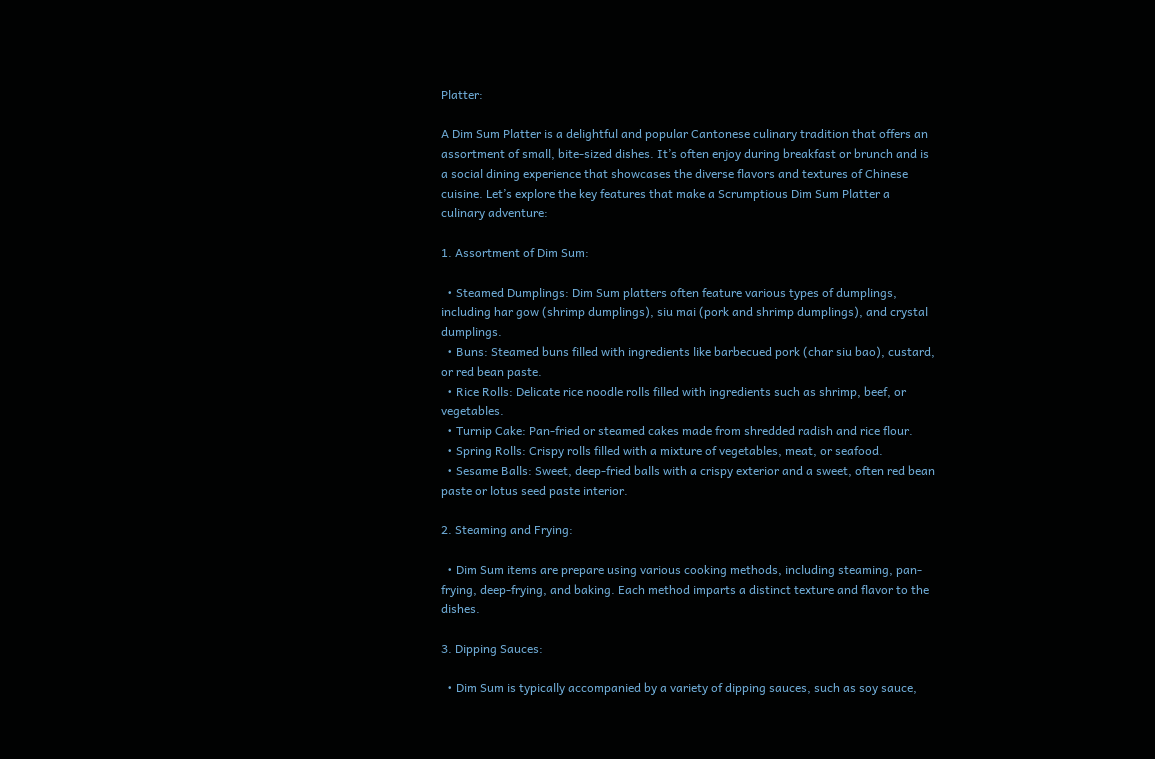Platter:

A Dim Sum Platter is a delightful and popular Cantonese culinary tradition that offers an assortment of small, bite-sized dishes. It’s often enjoy during breakfast or brunch and is a social dining experience that showcases the diverse flavors and textures of Chinese cuisine. Let’s explore the key features that make a Scrumptious Dim Sum Platter a culinary adventure:

1. Assortment of Dim Sum:

  • Steamed Dumplings: Dim Sum platters often feature various types of dumplings, including har gow (shrimp dumplings), siu mai (pork and shrimp dumplings), and crystal dumplings.
  • Buns: Steamed buns filled with ingredients like barbecued pork (char siu bao), custard, or red bean paste.
  • Rice Rolls: Delicate rice noodle rolls filled with ingredients such as shrimp, beef, or vegetables.
  • Turnip Cake: Pan-fried or steamed cakes made from shredded radish and rice flour.
  • Spring Rolls: Crispy rolls filled with a mixture of vegetables, meat, or seafood.
  • Sesame Balls: Sweet, deep-fried balls with a crispy exterior and a sweet, often red bean paste or lotus seed paste interior.

2. Steaming and Frying:

  • Dim Sum items are prepare using various cooking methods, including steaming, pan-frying, deep-frying, and baking. Each method imparts a distinct texture and flavor to the dishes.

3. Dipping Sauces:

  • Dim Sum is typically accompanied by a variety of dipping sauces, such as soy sauce,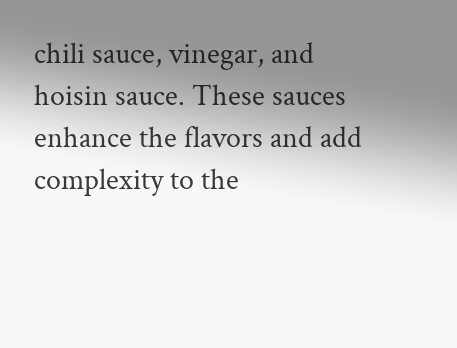chili sauce, vinegar, and hoisin sauce. These sauces enhance the flavors and add complexity to the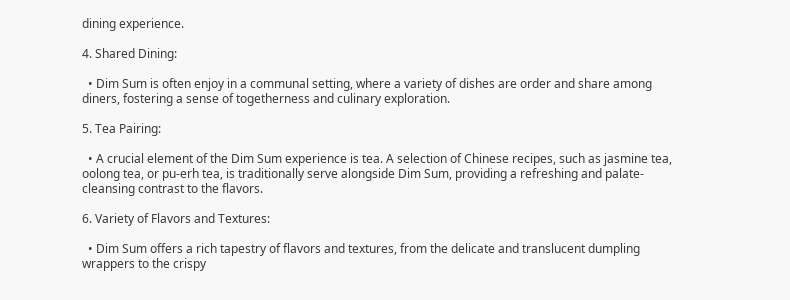dining experience.

4. Shared Dining:

  • Dim Sum is often enjoy in a communal setting, where a variety of dishes are order and share among diners, fostering a sense of togetherness and culinary exploration.

5. Tea Pairing:

  • A crucial element of the Dim Sum experience is tea. A selection of Chinese recipes, such as jasmine tea, oolong tea, or pu-erh tea, is traditionally serve alongside Dim Sum, providing a refreshing and palate-cleansing contrast to the flavors.

6. Variety of Flavors and Textures:

  • Dim Sum offers a rich tapestry of flavors and textures, from the delicate and translucent dumpling wrappers to the crispy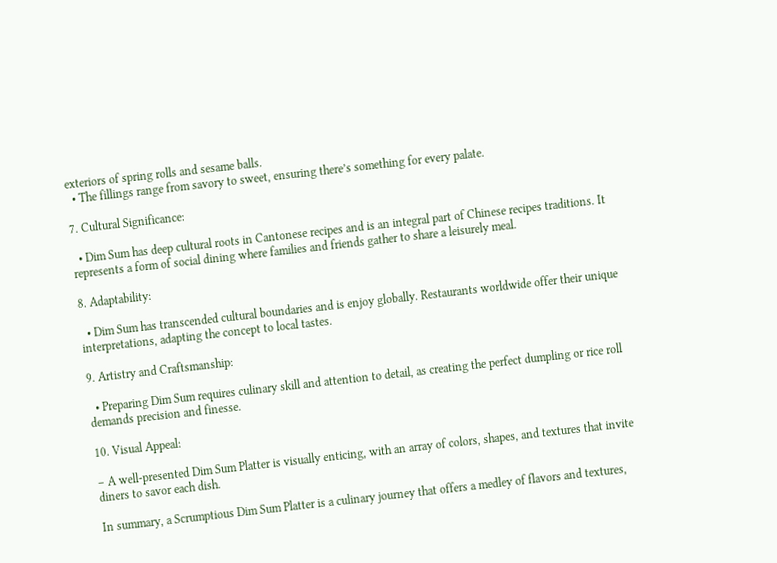exteriors of spring rolls and sesame balls.
  • The fillings range from savory to sweet, ensuring there’s something for every palate.

7. Cultural Significance:

  • Dim Sum has deep cultural roots in Cantonese recipes and is an integral part of Chinese recipes traditions. It represents a form of social dining where families and friends gather to share a leisurely meal.

8. Adaptability:

  • Dim Sum has transcended cultural boundaries and is enjoy globally. Restaurants worldwide offer their unique interpretations, adapting the concept to local tastes.

9. Artistry and Craftsmanship:

  • Preparing Dim Sum requires culinary skill and attention to detail, as creating the perfect dumpling or rice roll demands precision and finesse.

10. Visual Appeal:

– A well-presented Dim Sum Platter is visually enticing, with an array of colors, shapes, and textures that invite diners to savor each dish.

In summary, a Scrumptious Dim Sum Platter is a culinary journey that offers a medley of flavors and textures,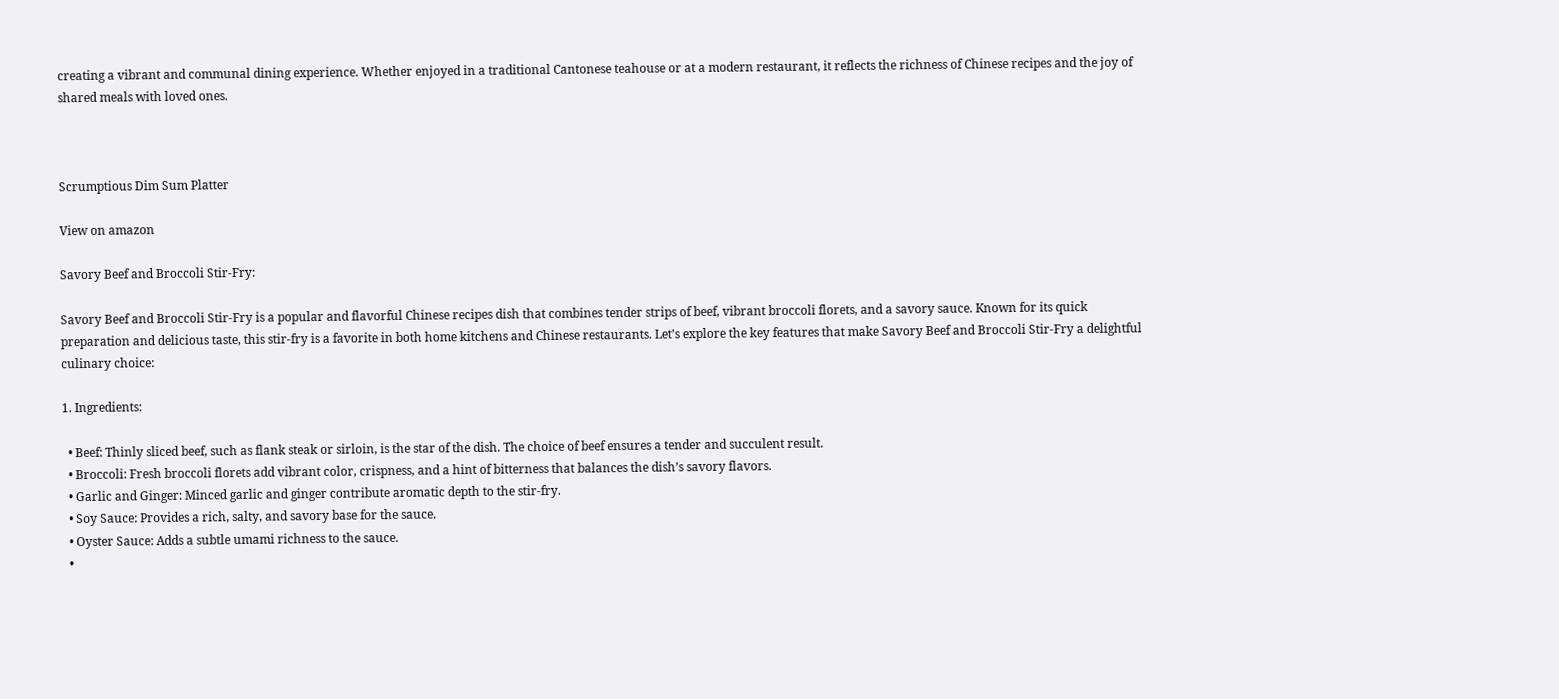creating a vibrant and communal dining experience. Whether enjoyed in a traditional Cantonese teahouse or at a modern restaurant, it reflects the richness of Chinese recipes and the joy of shared meals with loved ones.



Scrumptious Dim Sum Platter

View on amazon

Savory Beef and Broccoli Stir-Fry:

Savory Beef and Broccoli Stir-Fry is a popular and flavorful Chinese recipes dish that combines tender strips of beef, vibrant broccoli florets, and a savory sauce. Known for its quick preparation and delicious taste, this stir-fry is a favorite in both home kitchens and Chinese restaurants. Let’s explore the key features that make Savory Beef and Broccoli Stir-Fry a delightful culinary choice:

1. Ingredients:

  • Beef: Thinly sliced beef, such as flank steak or sirloin, is the star of the dish. The choice of beef ensures a tender and succulent result.
  • Broccoli: Fresh broccoli florets add vibrant color, crispness, and a hint of bitterness that balances the dish’s savory flavors.
  • Garlic and Ginger: Minced garlic and ginger contribute aromatic depth to the stir-fry.
  • Soy Sauce: Provides a rich, salty, and savory base for the sauce.
  • Oyster Sauce: Adds a subtle umami richness to the sauce.
  •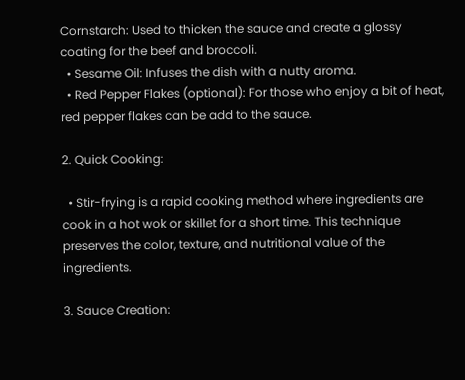Cornstarch: Used to thicken the sauce and create a glossy coating for the beef and broccoli.
  • Sesame Oil: Infuses the dish with a nutty aroma.
  • Red Pepper Flakes (optional): For those who enjoy a bit of heat, red pepper flakes can be add to the sauce.

2. Quick Cooking:

  • Stir-frying is a rapid cooking method where ingredients are cook in a hot wok or skillet for a short time. This technique preserves the color, texture, and nutritional value of the ingredients.

3. Sauce Creation: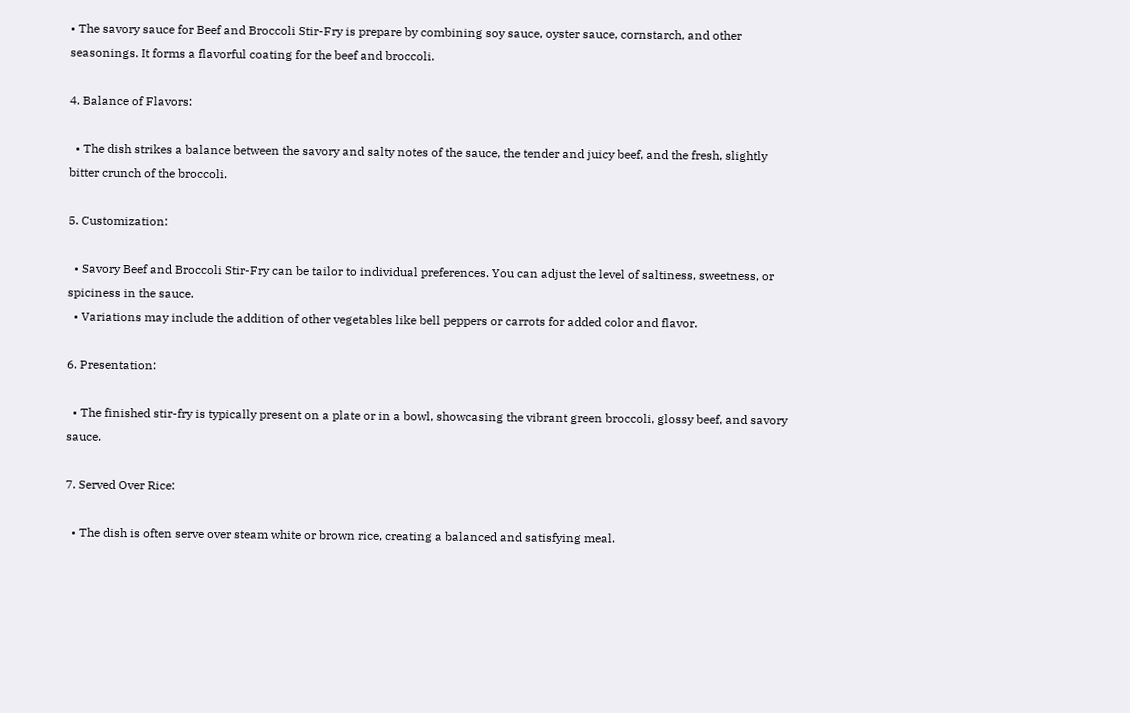• The savory sauce for Beef and Broccoli Stir-Fry is prepare by combining soy sauce, oyster sauce, cornstarch, and other seasonings. It forms a flavorful coating for the beef and broccoli.

4. Balance of Flavors:

  • The dish strikes a balance between the savory and salty notes of the sauce, the tender and juicy beef, and the fresh, slightly bitter crunch of the broccoli.

5. Customization:

  • Savory Beef and Broccoli Stir-Fry can be tailor to individual preferences. You can adjust the level of saltiness, sweetness, or spiciness in the sauce.
  • Variations may include the addition of other vegetables like bell peppers or carrots for added color and flavor.

6. Presentation:

  • The finished stir-fry is typically present on a plate or in a bowl, showcasing the vibrant green broccoli, glossy beef, and savory sauce.

7. Served Over Rice:

  • The dish is often serve over steam white or brown rice, creating a balanced and satisfying meal.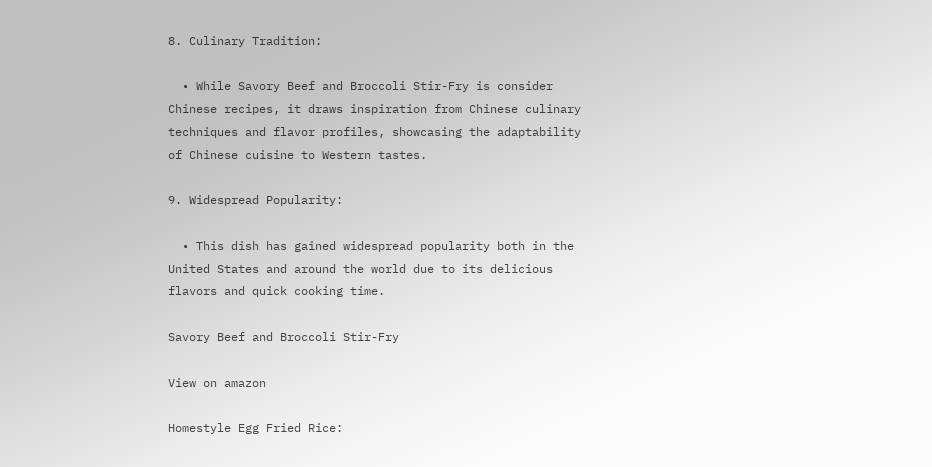8. Culinary Tradition:

  • While Savory Beef and Broccoli Stir-Fry is consider Chinese recipes, it draws inspiration from Chinese culinary techniques and flavor profiles, showcasing the adaptability of Chinese cuisine to Western tastes.

9. Widespread Popularity:

  • This dish has gained widespread popularity both in the United States and around the world due to its delicious flavors and quick cooking time.

Savory Beef and Broccoli Stir-Fry

View on amazon

Homestyle Egg Fried Rice: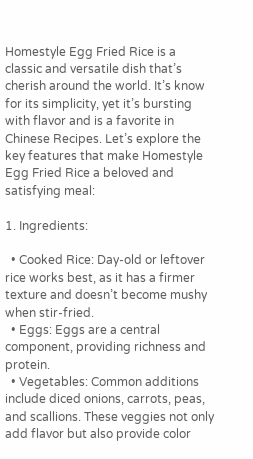Homestyle Egg Fried Rice is a classic and versatile dish that’s cherish around the world. It’s know for its simplicity, yet it’s bursting with flavor and is a favorite in Chinese Recipes. Let’s explore the key features that make Homestyle Egg Fried Rice a beloved and satisfying meal:

1. Ingredients:

  • Cooked Rice: Day-old or leftover rice works best, as it has a firmer texture and doesn’t become mushy when stir-fried.
  • Eggs: Eggs are a central component, providing richness and protein.
  • Vegetables: Common additions include diced onions, carrots, peas, and scallions. These veggies not only add flavor but also provide color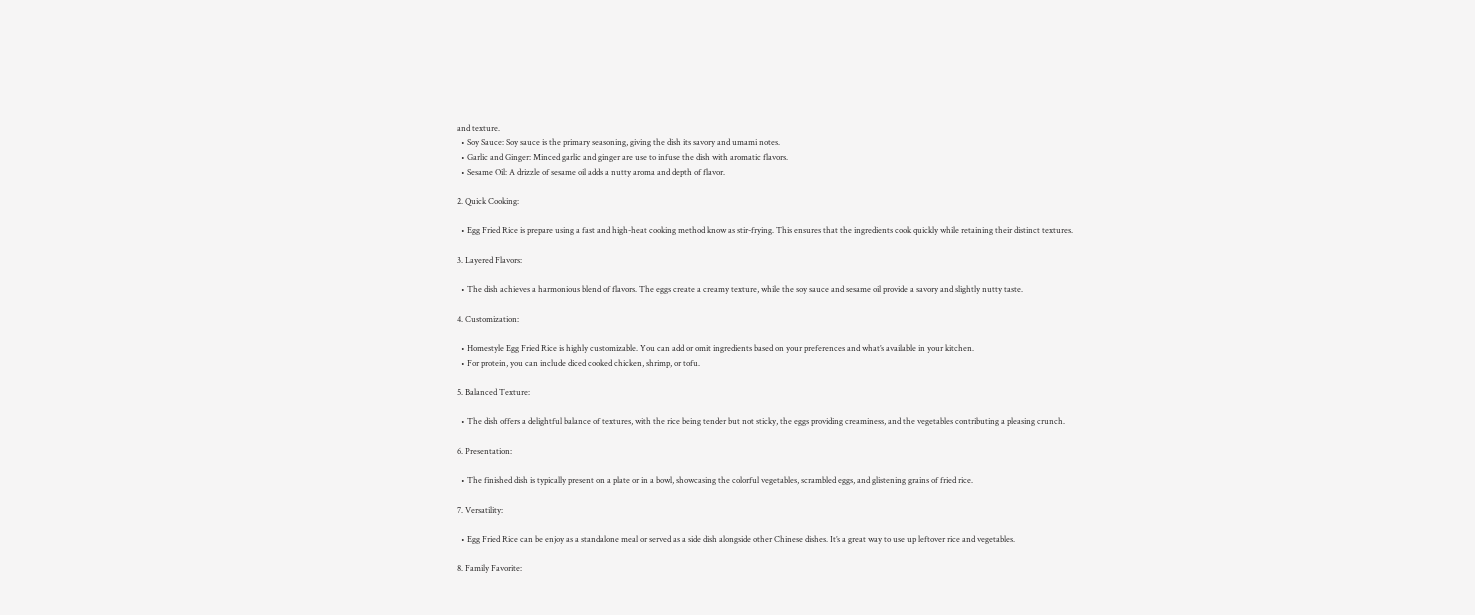and texture.
  • Soy Sauce: Soy sauce is the primary seasoning, giving the dish its savory and umami notes.
  • Garlic and Ginger: Minced garlic and ginger are use to infuse the dish with aromatic flavors.
  • Sesame Oil: A drizzle of sesame oil adds a nutty aroma and depth of flavor.

2. Quick Cooking:

  • Egg Fried Rice is prepare using a fast and high-heat cooking method know as stir-frying. This ensures that the ingredients cook quickly while retaining their distinct textures.

3. Layered Flavors:

  • The dish achieves a harmonious blend of flavors. The eggs create a creamy texture, while the soy sauce and sesame oil provide a savory and slightly nutty taste.

4. Customization:

  • Homestyle Egg Fried Rice is highly customizable. You can add or omit ingredients based on your preferences and what’s available in your kitchen.
  • For protein, you can include diced cooked chicken, shrimp, or tofu.

5. Balanced Texture:

  • The dish offers a delightful balance of textures, with the rice being tender but not sticky, the eggs providing creaminess, and the vegetables contributing a pleasing crunch.

6. Presentation:

  • The finished dish is typically present on a plate or in a bowl, showcasing the colorful vegetables, scrambled eggs, and glistening grains of fried rice.

7. Versatility:

  • Egg Fried Rice can be enjoy as a standalone meal or served as a side dish alongside other Chinese dishes. It’s a great way to use up leftover rice and vegetables.

8. Family Favorite: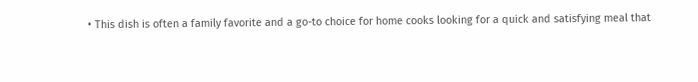• This dish is often a family favorite and a go-to choice for home cooks looking for a quick and satisfying meal that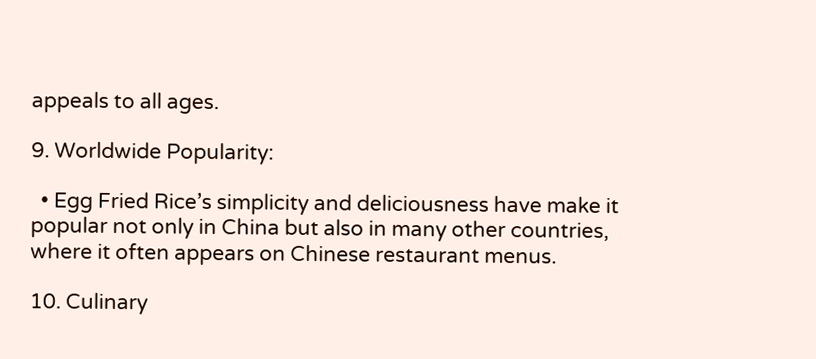appeals to all ages.

9. Worldwide Popularity:

  • Egg Fried Rice’s simplicity and deliciousness have make it popular not only in China but also in many other countries, where it often appears on Chinese restaurant menus.

10. Culinary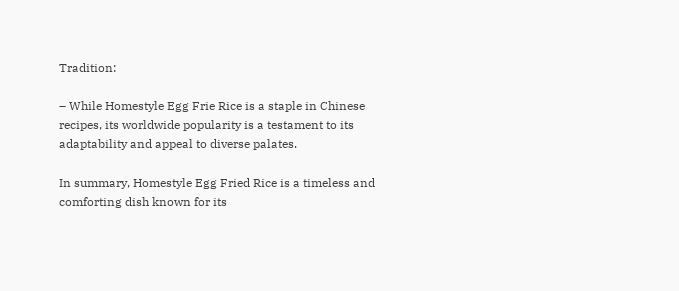Tradition:

– While Homestyle Egg Frie Rice is a staple in Chinese recipes, its worldwide popularity is a testament to its adaptability and appeal to diverse palates.

In summary, Homestyle Egg Fried Rice is a timeless and comforting dish known for its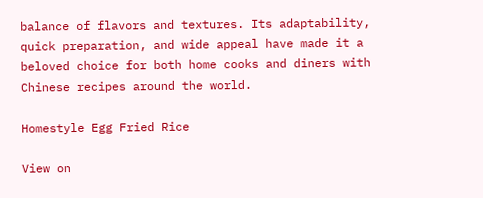balance of flavors and textures. Its adaptability, quick preparation, and wide appeal have made it a beloved choice for both home cooks and diners with Chinese recipes around the world.

Homestyle Egg Fried Rice

View on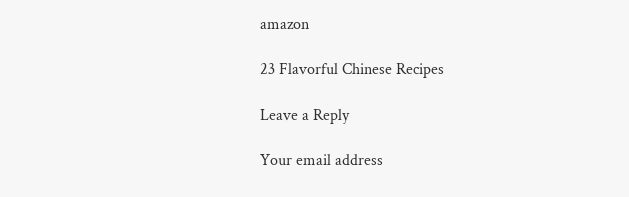amazon

23 Flavorful Chinese Recipes

Leave a Reply

Your email address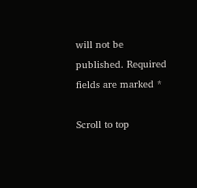will not be published. Required fields are marked *

Scroll to top